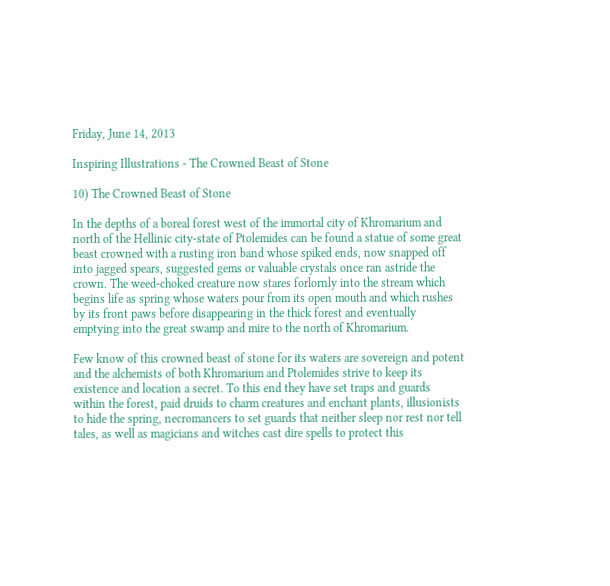Friday, June 14, 2013

Inspiring Illustrations - The Crowned Beast of Stone

10) The Crowned Beast of Stone

In the depths of a boreal forest west of the immortal city of Khromarium and north of the Hellinic city-state of Ptolemides can be found a statue of some great beast crowned with a rusting iron band whose spiked ends, now snapped off into jagged spears, suggested gems or valuable crystals once ran astride the crown. The weed-choked creature now stares forlornly into the stream which begins life as spring whose waters pour from its open mouth and which rushes by its front paws before disappearing in the thick forest and eventually emptying into the great swamp and mire to the north of Khromarium.

Few know of this crowned beast of stone for its waters are sovereign and potent and the alchemists of both Khromarium and Ptolemides strive to keep its existence and location a secret. To this end they have set traps and guards within the forest, paid druids to charm creatures and enchant plants, illusionists to hide the spring, necromancers to set guards that neither sleep nor rest nor tell tales, as well as magicians and witches cast dire spells to protect this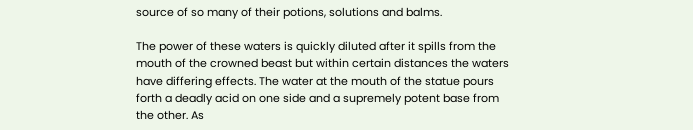source of so many of their potions, solutions and balms.

The power of these waters is quickly diluted after it spills from the mouth of the crowned beast but within certain distances the waters have differing effects. The water at the mouth of the statue pours forth a deadly acid on one side and a supremely potent base from the other. As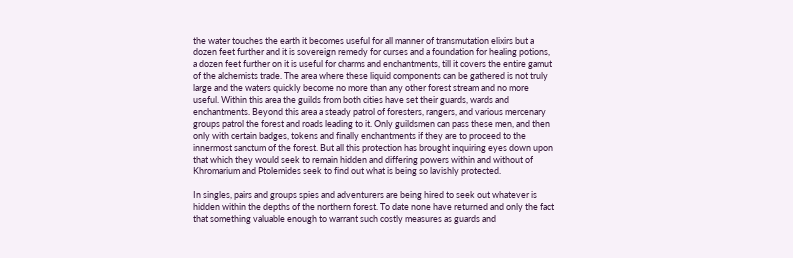the water touches the earth it becomes useful for all manner of transmutation elixirs but a dozen feet further and it is sovereign remedy for curses and a foundation for healing potions, a dozen feet further on it is useful for charms and enchantments, till it covers the entire gamut of the alchemists trade. The area where these liquid components can be gathered is not truly large and the waters quickly become no more than any other forest stream and no more useful. Within this area the guilds from both cities have set their guards, wards and enchantments. Beyond this area a steady patrol of foresters, rangers, and various mercenary groups patrol the forest and roads leading to it. Only guildsmen can pass these men, and then only with certain badges, tokens and finally enchantments if they are to proceed to the innermost sanctum of the forest. But all this protection has brought inquiring eyes down upon that which they would seek to remain hidden and differing powers within and without of Khromarium and Ptolemides seek to find out what is being so lavishly protected.

In singles, pairs and groups spies and adventurers are being hired to seek out whatever is hidden within the depths of the northern forest. To date none have returned and only the fact that something valuable enough to warrant such costly measures as guards and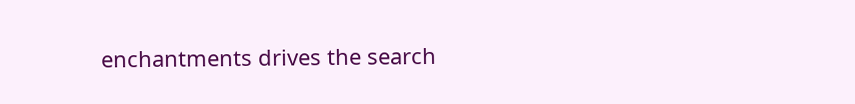enchantments drives the search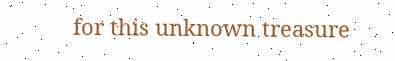for this unknown treasure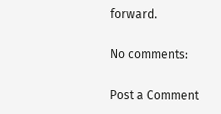forward.

No comments:

Post a Comment